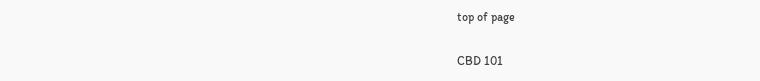top of page

CBD 101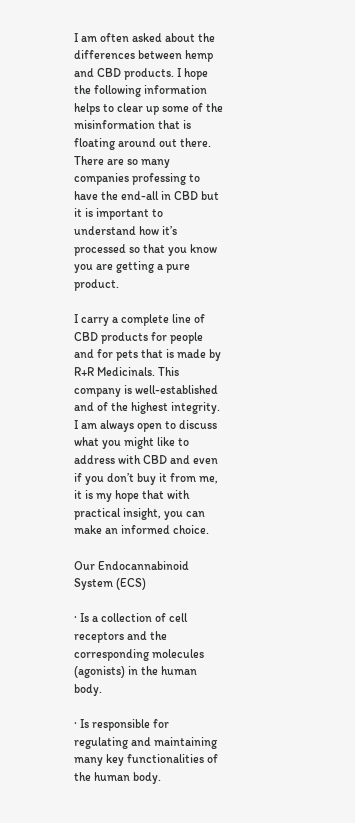I am often asked about the differences between hemp and CBD products. I hope the following information helps to clear up some of the misinformation that is floating around out there. There are so many companies professing to have the end-all in CBD but it is important to understand how it’s processed so that you know you are getting a pure product.

I carry a complete line of CBD products for people and for pets that is made by R+R Medicinals. This company is well-established and of the highest integrity. I am always open to discuss what you might like to address with CBD and even if you don’t buy it from me, it is my hope that with practical insight, you can make an informed choice.

Our Endocannabinoid System (ECS)

· Is a collection of cell receptors and the corresponding molecules (agonists) in the human body.

· Is responsible for regulating and maintaining many key functionalities of the human body.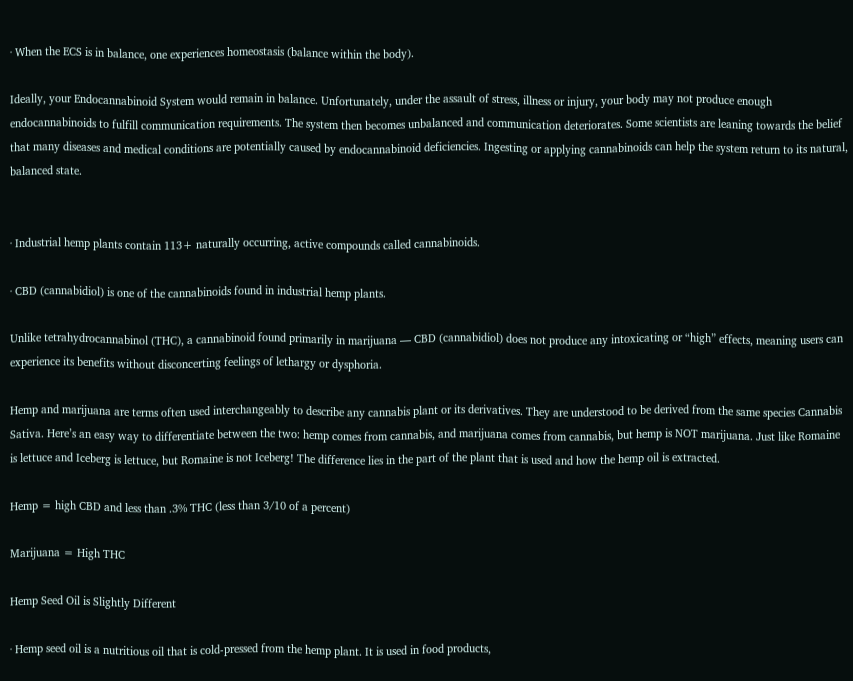· When the ECS is in balance, one experiences homeostasis (balance within the body).

Ideally, your Endocannabinoid System would remain in balance. Unfortunately, under the assault of stress, illness or injury, your body may not produce enough endocannabinoids to fulfill communication requirements. The system then becomes unbalanced and communication deteriorates. Some scientists are leaning towards the belief that many diseases and medical conditions are potentially caused by endocannabinoid deficiencies. Ingesting or applying cannabinoids can help the system return to its natural, balanced state.


· Industrial hemp plants contain 113+ naturally occurring, active compounds called cannabinoids.

· CBD (cannabidiol) is one of the cannabinoids found in industrial hemp plants.

Unlike tetrahydrocannabinol (THC), a cannabinoid found primarily in marijuana — CBD (cannabidiol) does not produce any intoxicating or “high” effects, meaning users can experience its benefits without disconcerting feelings of lethargy or dysphoria.

Hemp and marijuana are terms often used interchangeably to describe any cannabis plant or its derivatives. They are understood to be derived from the same species Cannabis Sativa. Here’s an easy way to differentiate between the two: hemp comes from cannabis, and marijuana comes from cannabis, but hemp is NOT marijuana. Just like Romaine is lettuce and Iceberg is lettuce, but Romaine is not Iceberg! The difference lies in the part of the plant that is used and how the hemp oil is extracted.

Hemp = high CBD and less than .3% THC (less than 3/10 of a percent)

Marijuana = High THC

Hemp Seed Oil is Slightly Different

· Hemp seed oil is a nutritious oil that is cold-pressed from the hemp plant. It is used in food products,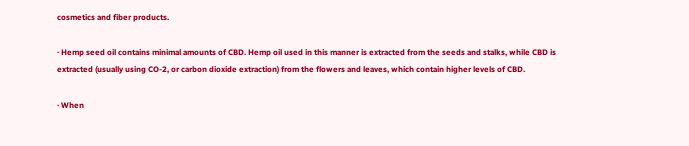cosmetics and fiber products.

· Hemp seed oil contains minimal amounts of CBD. Hemp oil used in this manner is extracted from the seeds and stalks, while CBD is extracted (usually using CO-2, or carbon dioxide extraction) from the flowers and leaves, which contain higher levels of CBD.

· When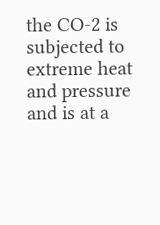the CO-2 is subjected to extreme heat and pressure and is at a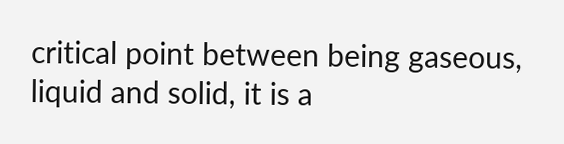critical point between being gaseous, liquid and solid, it is a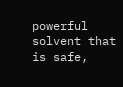powerful solvent that is safe,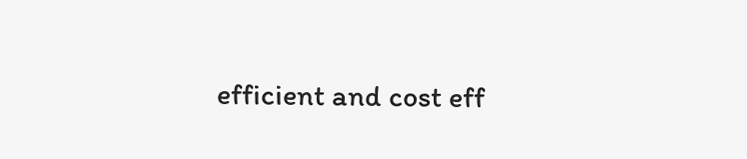efficient and cost eff